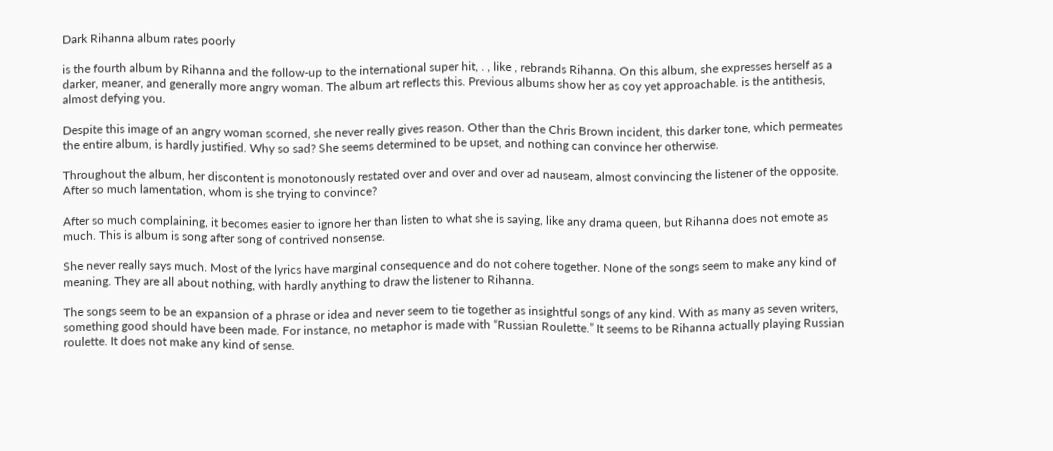Dark Rihanna album rates poorly

is the fourth album by Rihanna and the follow-up to the international super hit, . , like , rebrands Rihanna. On this album, she expresses herself as a darker, meaner, and generally more angry woman. The album art reflects this. Previous albums show her as coy yet approachable. is the antithesis, almost defying you.

Despite this image of an angry woman scorned, she never really gives reason. Other than the Chris Brown incident, this darker tone, which permeates the entire album, is hardly justified. Why so sad? She seems determined to be upset, and nothing can convince her otherwise.

Throughout the album, her discontent is monotonously restated over and over and over ad nauseam, almost convincing the listener of the opposite. After so much lamentation, whom is she trying to convince?

After so much complaining, it becomes easier to ignore her than listen to what she is saying, like any drama queen, but Rihanna does not emote as much. This is album is song after song of contrived nonsense.

She never really says much. Most of the lyrics have marginal consequence and do not cohere together. None of the songs seem to make any kind of meaning. They are all about nothing, with hardly anything to draw the listener to Rihanna.

The songs seem to be an expansion of a phrase or idea and never seem to tie together as insightful songs of any kind. With as many as seven writers, something good should have been made. For instance, no metaphor is made with “Russian Roulette.” It seems to be Rihanna actually playing Russian roulette. It does not make any kind of sense.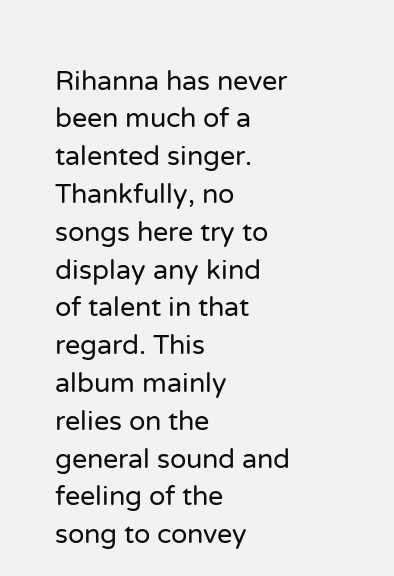Rihanna has never been much of a talented singer. Thankfully, no songs here try to display any kind of talent in that regard. This album mainly relies on the general sound and feeling of the song to convey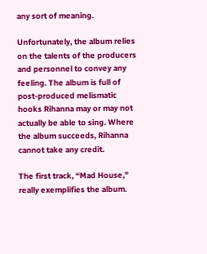any sort of meaning.

Unfortunately, the album relies on the talents of the producers and personnel to convey any feeling. The album is full of post-produced melismatic hooks Rihanna may or may not actually be able to sing. Where the album succeeds, Rihanna cannot take any credit.

The first track, “Mad House,” really exemplifies the album.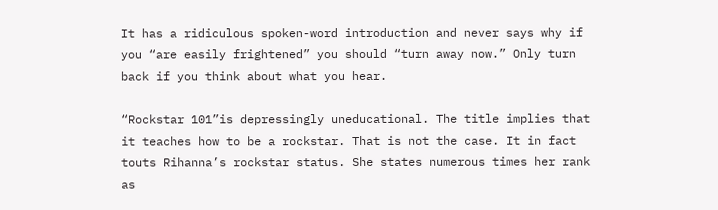It has a ridiculous spoken-word introduction and never says why if you “are easily frightened” you should “turn away now.” Only turn back if you think about what you hear.

“Rockstar 101”is depressingly uneducational. The title implies that it teaches how to be a rockstar. That is not the case. It in fact touts Rihanna’s rockstar status. She states numerous times her rank as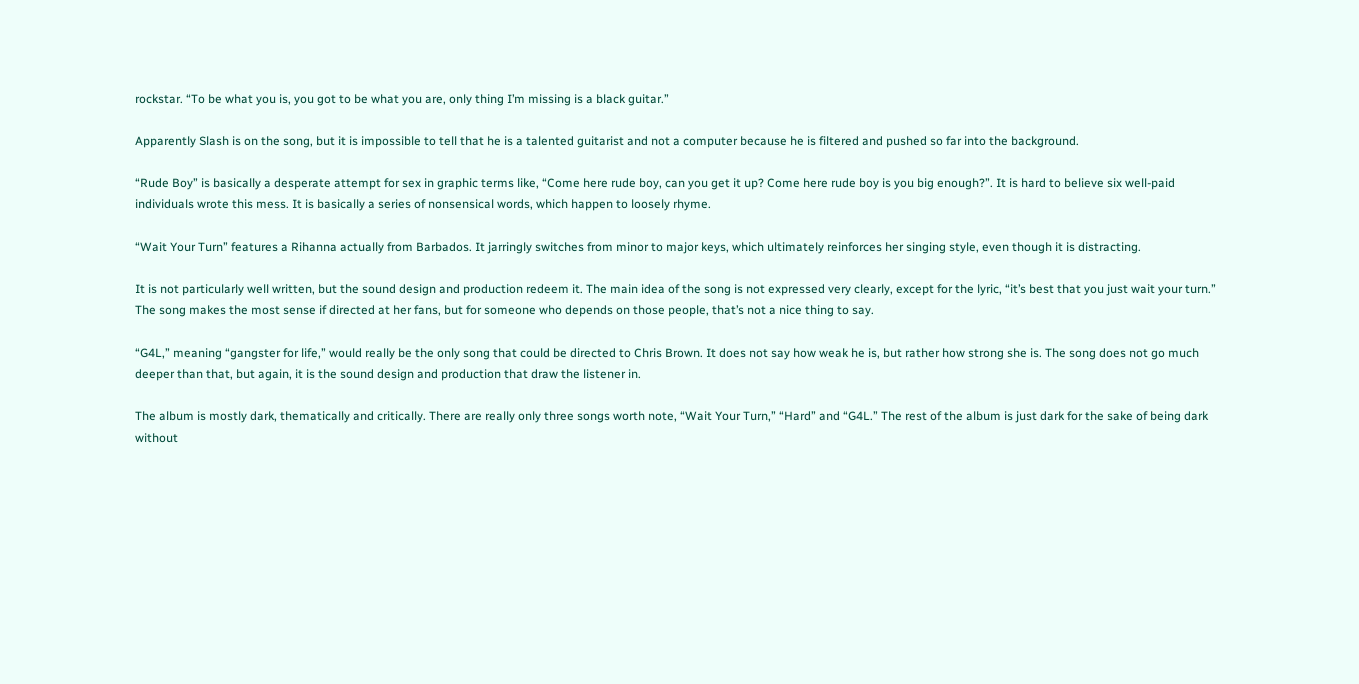rockstar. “To be what you is, you got to be what you are, only thing I’m missing is a black guitar.”

Apparently Slash is on the song, but it is impossible to tell that he is a talented guitarist and not a computer because he is filtered and pushed so far into the background.

“Rude Boy” is basically a desperate attempt for sex in graphic terms like, “Come here rude boy, can you get it up? Come here rude boy is you big enough?”. It is hard to believe six well-paid individuals wrote this mess. It is basically a series of nonsensical words, which happen to loosely rhyme.

“Wait Your Turn” features a Rihanna actually from Barbados. It jarringly switches from minor to major keys, which ultimately reinforces her singing style, even though it is distracting.

It is not particularly well written, but the sound design and production redeem it. The main idea of the song is not expressed very clearly, except for the lyric, “it’s best that you just wait your turn.” The song makes the most sense if directed at her fans, but for someone who depends on those people, that’s not a nice thing to say.

“G4L,” meaning “gangster for life,” would really be the only song that could be directed to Chris Brown. It does not say how weak he is, but rather how strong she is. The song does not go much deeper than that, but again, it is the sound design and production that draw the listener in.

The album is mostly dark, thematically and critically. There are really only three songs worth note, “Wait Your Turn,” “Hard” and “G4L.” The rest of the album is just dark for the sake of being dark without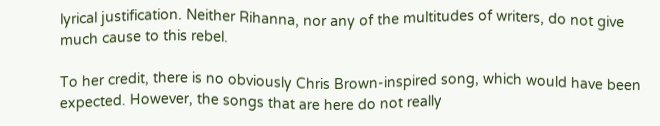lyrical justification. Neither Rihanna, nor any of the multitudes of writers, do not give much cause to this rebel.

To her credit, there is no obviously Chris Brown-inspired song, which would have been expected. However, the songs that are here do not really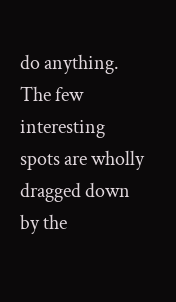do anything. The few interesting spots are wholly dragged down by the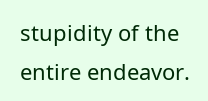stupidity of the entire endeavor.